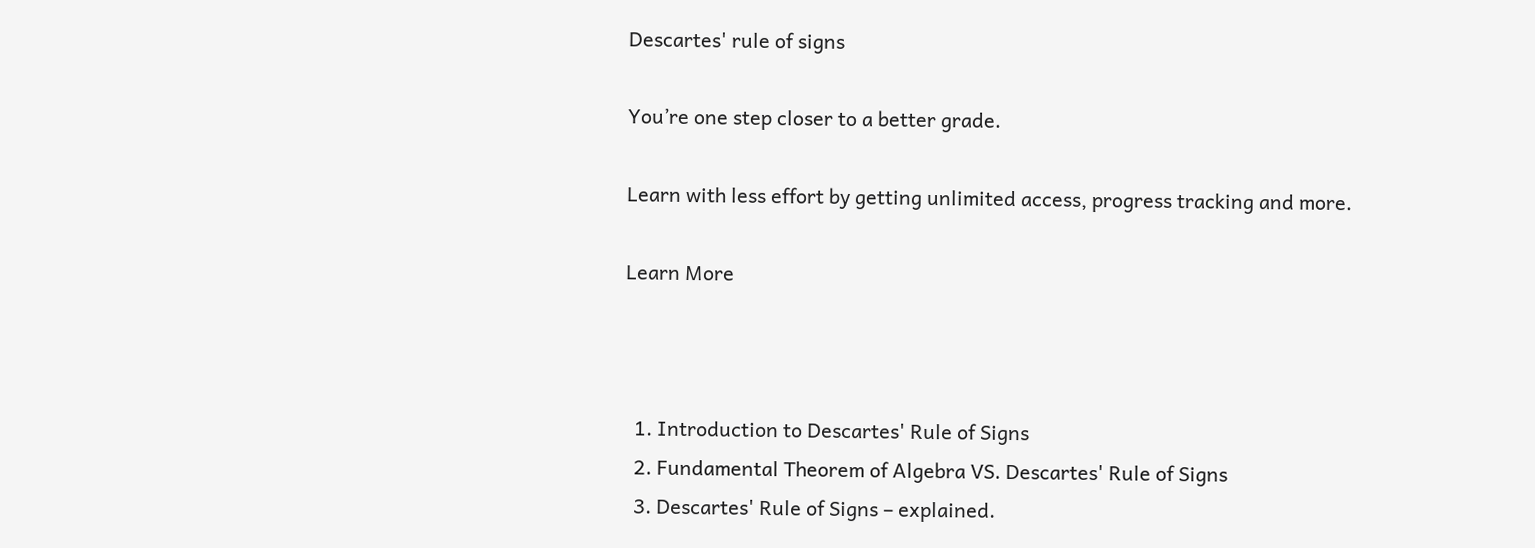Descartes' rule of signs

You’re one step closer to a better grade.

Learn with less effort by getting unlimited access, progress tracking and more.

Learn More



  1. Introduction to Descartes' Rule of Signs
  2. Fundamental Theorem of Algebra VS. Descartes' Rule of Signs
  3. Descartes' Rule of Signs – explained.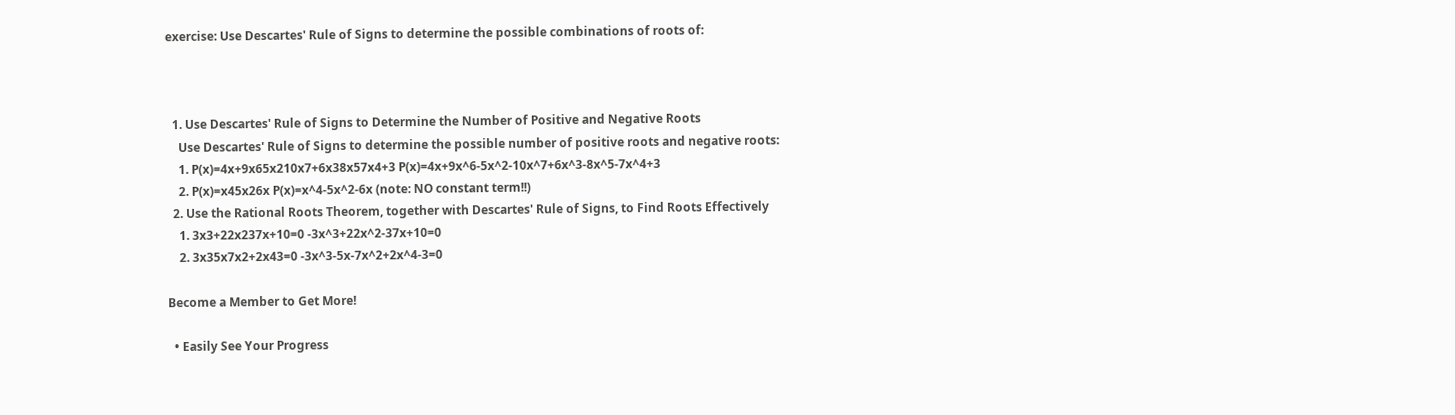exercise: Use Descartes' Rule of Signs to determine the possible combinations of roots of:



  1. Use Descartes' Rule of Signs to Determine the Number of Positive and Negative Roots
    Use Descartes' Rule of Signs to determine the possible number of positive roots and negative roots:
    1. P(x)=4x+9x65x210x7+6x38x57x4+3 P(x)=4x+9x^6-5x^2-10x^7+6x^3-8x^5-7x^4+3
    2. P(x)=x45x26x P(x)=x^4-5x^2-6x (note: NO constant term!!)
  2. Use the Rational Roots Theorem, together with Descartes' Rule of Signs, to Find Roots Effectively
    1. 3x3+22x237x+10=0 -3x^3+22x^2-37x+10=0
    2. 3x35x7x2+2x43=0 -3x^3-5x-7x^2+2x^4-3=0

Become a Member to Get More!

  • Easily See Your Progress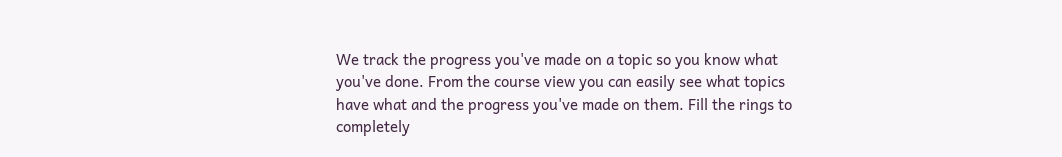We track the progress you've made on a topic so you know what you've done. From the course view you can easily see what topics have what and the progress you've made on them. Fill the rings to completely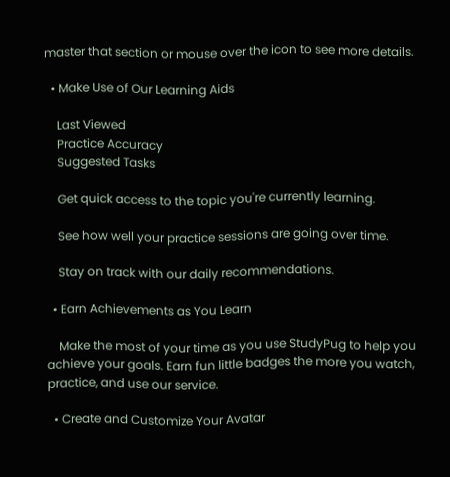master that section or mouse over the icon to see more details.

  • Make Use of Our Learning Aids

    Last Viewed
    Practice Accuracy
    Suggested Tasks

    Get quick access to the topic you're currently learning.

    See how well your practice sessions are going over time.

    Stay on track with our daily recommendations.

  • Earn Achievements as You Learn

    Make the most of your time as you use StudyPug to help you achieve your goals. Earn fun little badges the more you watch, practice, and use our service.

  • Create and Customize Your Avatar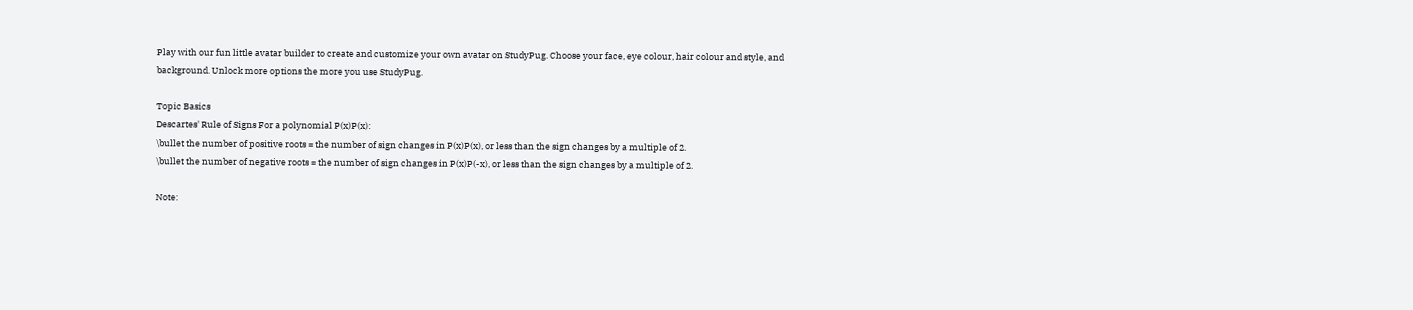Play with our fun little avatar builder to create and customize your own avatar on StudyPug. Choose your face, eye colour, hair colour and style, and background. Unlock more options the more you use StudyPug.

Topic Basics
Descartes' Rule of Signs For a polynomial P(x)P(x):
\bullet the number of positive roots = the number of sign changes in P(x)P(x), or less than the sign changes by a multiple of 2.
\bullet the number of negative roots = the number of sign changes in P(x)P(-x), or less than the sign changes by a multiple of 2.

Note: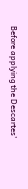Before applying the Descartes'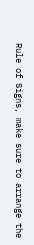Rule of Signs, make sure to arrange the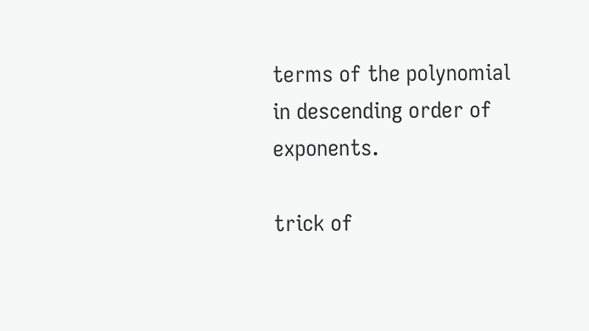terms of the polynomial in descending order of exponents.

trick of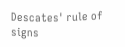Descates' rule of signs